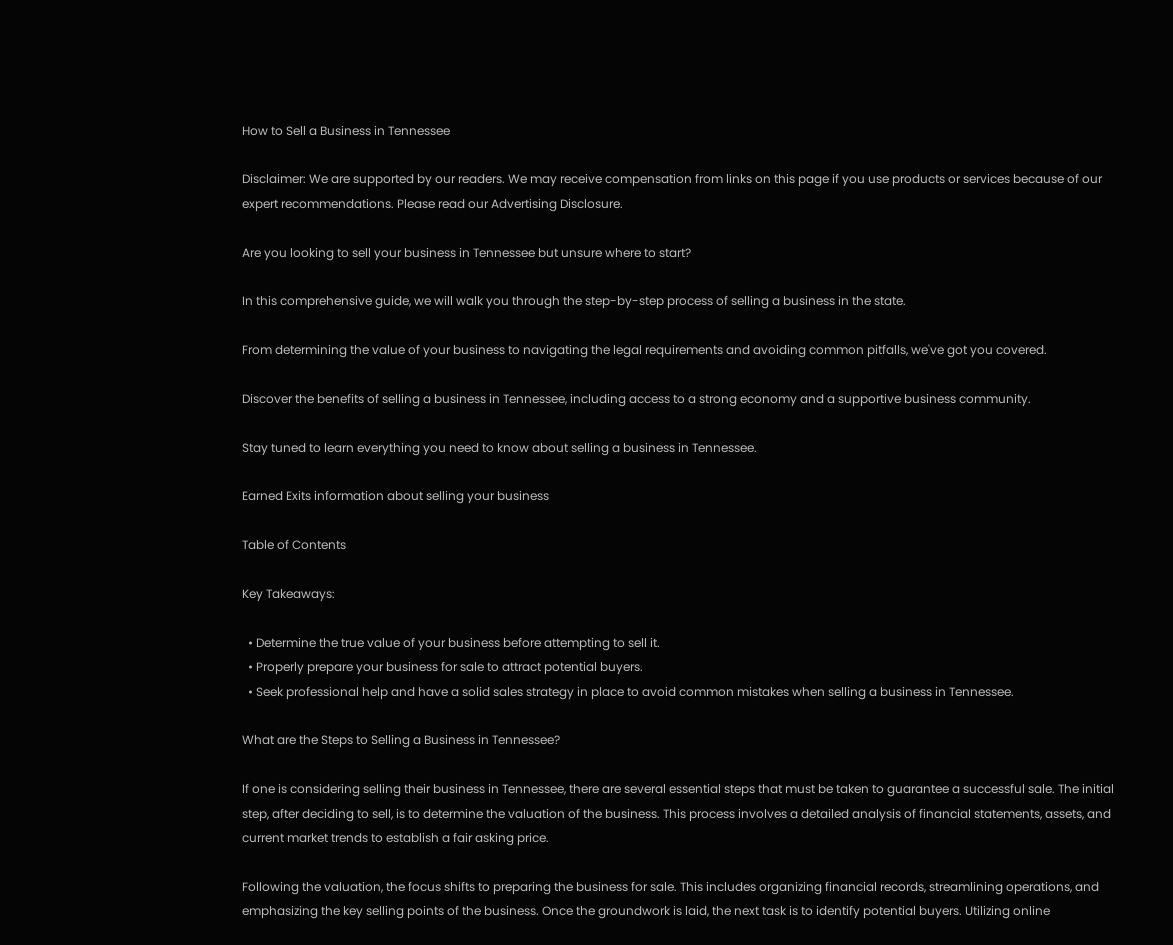How to Sell a Business in Tennessee

Disclaimer: We are supported by our readers. We may receive compensation from links on this page if you use products or services because of our expert recommendations. Please read our Advertising Disclosure.

Are you looking to sell your business in Tennessee but unsure where to start?

In this comprehensive guide, we will walk you through the step-by-step process of selling a business in the state.

From determining the value of your business to navigating the legal requirements and avoiding common pitfalls, we've got you covered.

Discover the benefits of selling a business in Tennessee, including access to a strong economy and a supportive business community.

Stay tuned to learn everything you need to know about selling a business in Tennessee.

Earned Exits information about selling your business

Table of Contents

Key Takeaways:

  • Determine the true value of your business before attempting to sell it.
  • Properly prepare your business for sale to attract potential buyers.
  • Seek professional help and have a solid sales strategy in place to avoid common mistakes when selling a business in Tennessee.

What are the Steps to Selling a Business in Tennessee?

If one is considering selling their business in Tennessee, there are several essential steps that must be taken to guarantee a successful sale. The initial step, after deciding to sell, is to determine the valuation of the business. This process involves a detailed analysis of financial statements, assets, and current market trends to establish a fair asking price.

Following the valuation, the focus shifts to preparing the business for sale. This includes organizing financial records, streamlining operations, and emphasizing the key selling points of the business. Once the groundwork is laid, the next task is to identify potential buyers. Utilizing online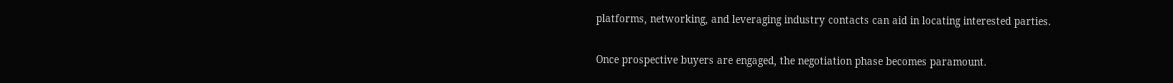platforms, networking, and leveraging industry contacts can aid in locating interested parties.

Once prospective buyers are engaged, the negotiation phase becomes paramount.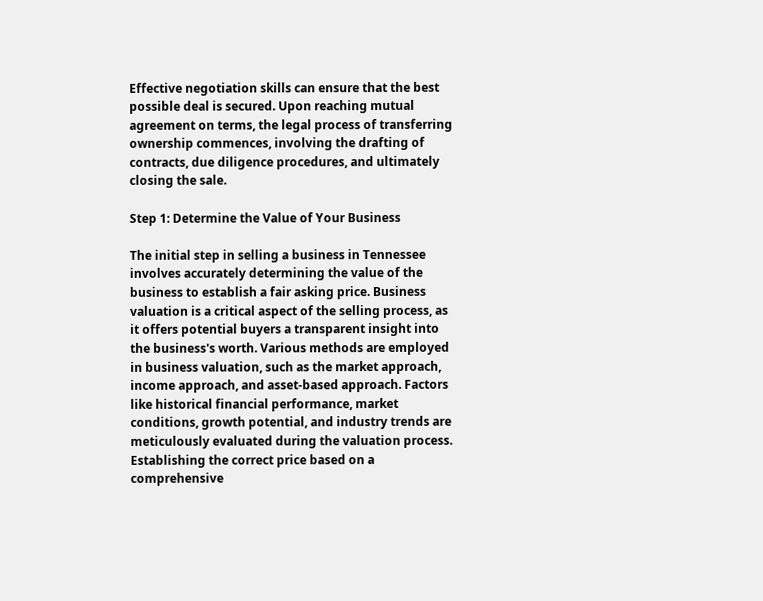Effective negotiation skills can ensure that the best possible deal is secured. Upon reaching mutual agreement on terms, the legal process of transferring ownership commences, involving the drafting of contracts, due diligence procedures, and ultimately closing the sale.

Step 1: Determine the Value of Your Business

The initial step in selling a business in Tennessee involves accurately determining the value of the business to establish a fair asking price. Business valuation is a critical aspect of the selling process, as it offers potential buyers a transparent insight into the business's worth. Various methods are employed in business valuation, such as the market approach, income approach, and asset-based approach. Factors like historical financial performance, market conditions, growth potential, and industry trends are meticulously evaluated during the valuation process. Establishing the correct price based on a comprehensive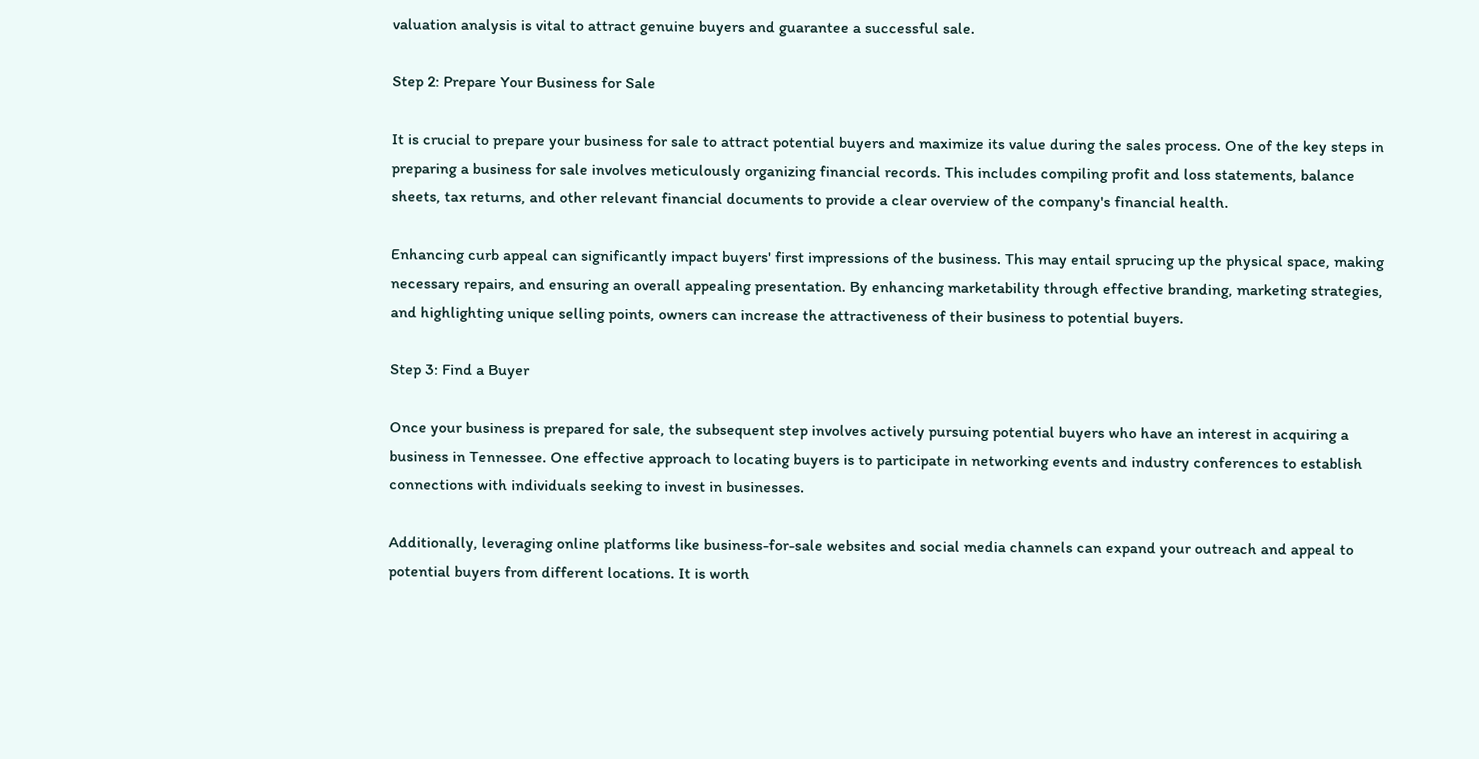valuation analysis is vital to attract genuine buyers and guarantee a successful sale.

Step 2: Prepare Your Business for Sale

It is crucial to prepare your business for sale to attract potential buyers and maximize its value during the sales process. One of the key steps in preparing a business for sale involves meticulously organizing financial records. This includes compiling profit and loss statements, balance sheets, tax returns, and other relevant financial documents to provide a clear overview of the company's financial health.

Enhancing curb appeal can significantly impact buyers' first impressions of the business. This may entail sprucing up the physical space, making necessary repairs, and ensuring an overall appealing presentation. By enhancing marketability through effective branding, marketing strategies, and highlighting unique selling points, owners can increase the attractiveness of their business to potential buyers.

Step 3: Find a Buyer

Once your business is prepared for sale, the subsequent step involves actively pursuing potential buyers who have an interest in acquiring a business in Tennessee. One effective approach to locating buyers is to participate in networking events and industry conferences to establish connections with individuals seeking to invest in businesses.

Additionally, leveraging online platforms like business-for-sale websites and social media channels can expand your outreach and appeal to potential buyers from different locations. It is worth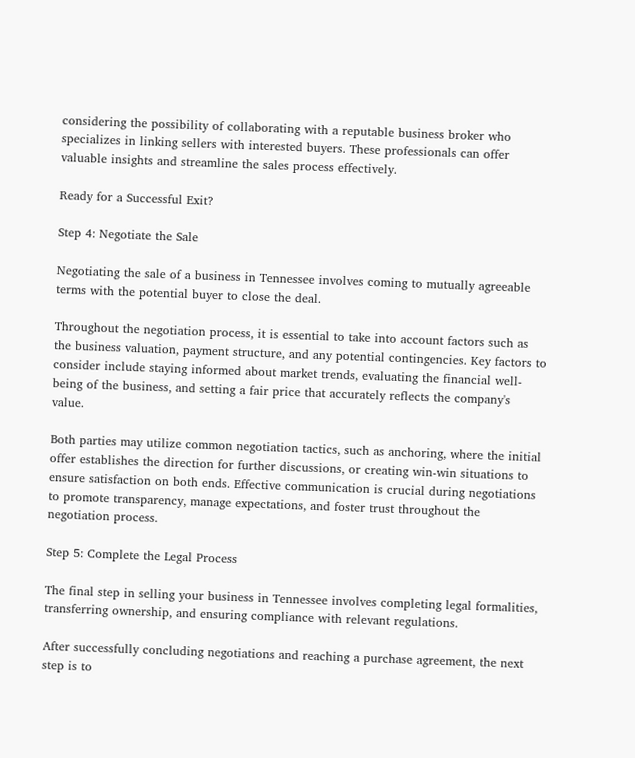considering the possibility of collaborating with a reputable business broker who specializes in linking sellers with interested buyers. These professionals can offer valuable insights and streamline the sales process effectively.

Ready for a Successful Exit?

Step 4: Negotiate the Sale

Negotiating the sale of a business in Tennessee involves coming to mutually agreeable terms with the potential buyer to close the deal.

Throughout the negotiation process, it is essential to take into account factors such as the business valuation, payment structure, and any potential contingencies. Key factors to consider include staying informed about market trends, evaluating the financial well-being of the business, and setting a fair price that accurately reflects the company's value.

Both parties may utilize common negotiation tactics, such as anchoring, where the initial offer establishes the direction for further discussions, or creating win-win situations to ensure satisfaction on both ends. Effective communication is crucial during negotiations to promote transparency, manage expectations, and foster trust throughout the negotiation process.

Step 5: Complete the Legal Process

The final step in selling your business in Tennessee involves completing legal formalities, transferring ownership, and ensuring compliance with relevant regulations.

After successfully concluding negotiations and reaching a purchase agreement, the next step is to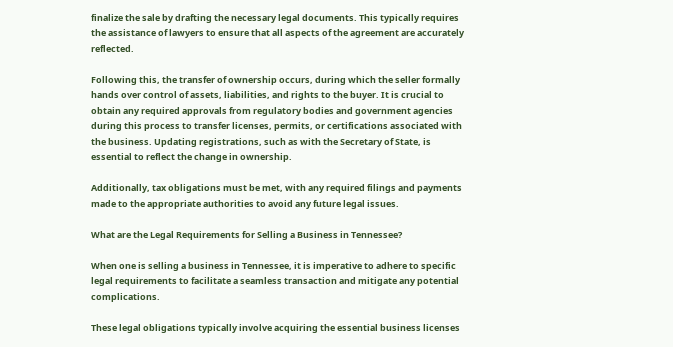finalize the sale by drafting the necessary legal documents. This typically requires the assistance of lawyers to ensure that all aspects of the agreement are accurately reflected.

Following this, the transfer of ownership occurs, during which the seller formally hands over control of assets, liabilities, and rights to the buyer. It is crucial to obtain any required approvals from regulatory bodies and government agencies during this process to transfer licenses, permits, or certifications associated with the business. Updating registrations, such as with the Secretary of State, is essential to reflect the change in ownership.

Additionally, tax obligations must be met, with any required filings and payments made to the appropriate authorities to avoid any future legal issues.

What are the Legal Requirements for Selling a Business in Tennessee?

When one is selling a business in Tennessee, it is imperative to adhere to specific legal requirements to facilitate a seamless transaction and mitigate any potential complications.

These legal obligations typically involve acquiring the essential business licenses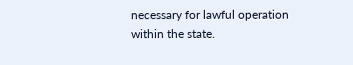necessary for lawful operation within the state.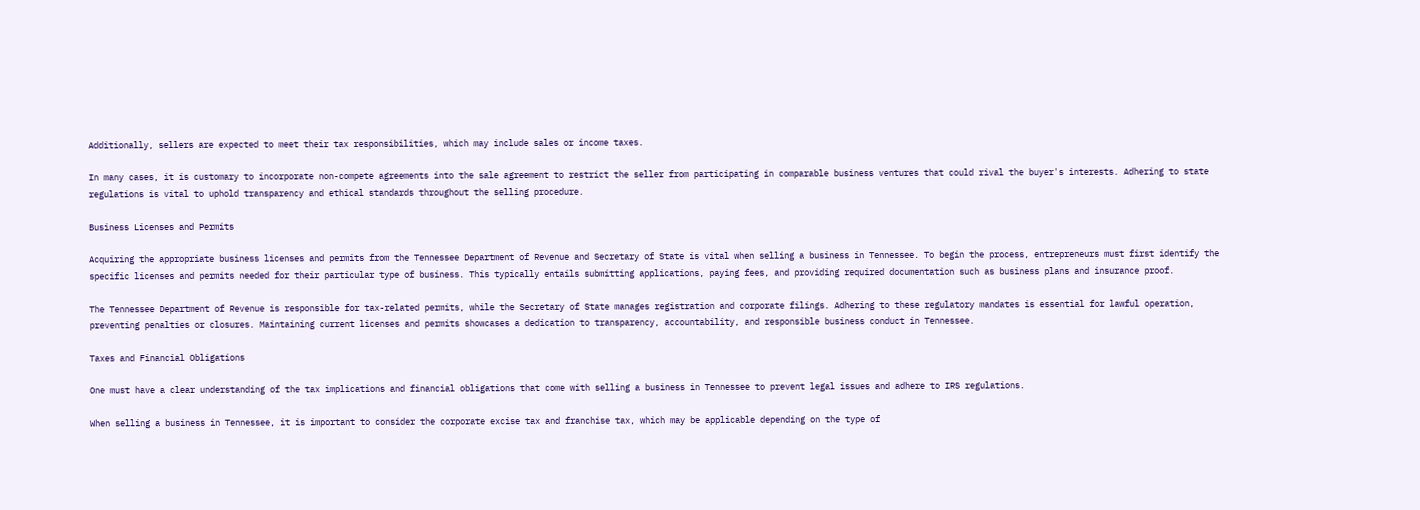Additionally, sellers are expected to meet their tax responsibilities, which may include sales or income taxes.

In many cases, it is customary to incorporate non-compete agreements into the sale agreement to restrict the seller from participating in comparable business ventures that could rival the buyer's interests. Adhering to state regulations is vital to uphold transparency and ethical standards throughout the selling procedure.

Business Licenses and Permits

Acquiring the appropriate business licenses and permits from the Tennessee Department of Revenue and Secretary of State is vital when selling a business in Tennessee. To begin the process, entrepreneurs must first identify the specific licenses and permits needed for their particular type of business. This typically entails submitting applications, paying fees, and providing required documentation such as business plans and insurance proof.

The Tennessee Department of Revenue is responsible for tax-related permits, while the Secretary of State manages registration and corporate filings. Adhering to these regulatory mandates is essential for lawful operation, preventing penalties or closures. Maintaining current licenses and permits showcases a dedication to transparency, accountability, and responsible business conduct in Tennessee.

Taxes and Financial Obligations

One must have a clear understanding of the tax implications and financial obligations that come with selling a business in Tennessee to prevent legal issues and adhere to IRS regulations.

When selling a business in Tennessee, it is important to consider the corporate excise tax and franchise tax, which may be applicable depending on the type of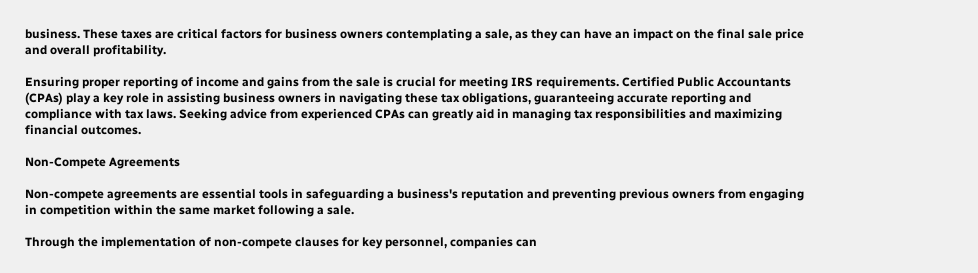business. These taxes are critical factors for business owners contemplating a sale, as they can have an impact on the final sale price and overall profitability.

Ensuring proper reporting of income and gains from the sale is crucial for meeting IRS requirements. Certified Public Accountants (CPAs) play a key role in assisting business owners in navigating these tax obligations, guaranteeing accurate reporting and compliance with tax laws. Seeking advice from experienced CPAs can greatly aid in managing tax responsibilities and maximizing financial outcomes.

Non-Compete Agreements

Non-compete agreements are essential tools in safeguarding a business's reputation and preventing previous owners from engaging in competition within the same market following a sale.

Through the implementation of non-compete clauses for key personnel, companies can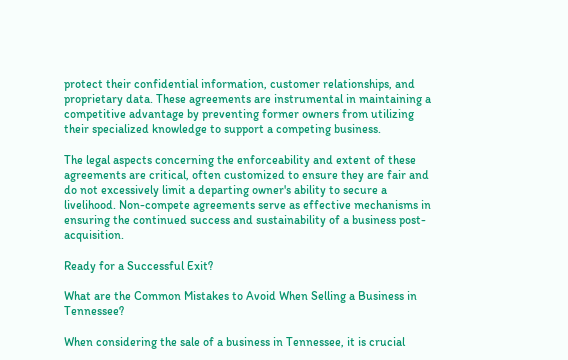protect their confidential information, customer relationships, and proprietary data. These agreements are instrumental in maintaining a competitive advantage by preventing former owners from utilizing their specialized knowledge to support a competing business.

The legal aspects concerning the enforceability and extent of these agreements are critical, often customized to ensure they are fair and do not excessively limit a departing owner's ability to secure a livelihood. Non-compete agreements serve as effective mechanisms in ensuring the continued success and sustainability of a business post-acquisition.

Ready for a Successful Exit?

What are the Common Mistakes to Avoid When Selling a Business in Tennessee?

When considering the sale of a business in Tennessee, it is crucial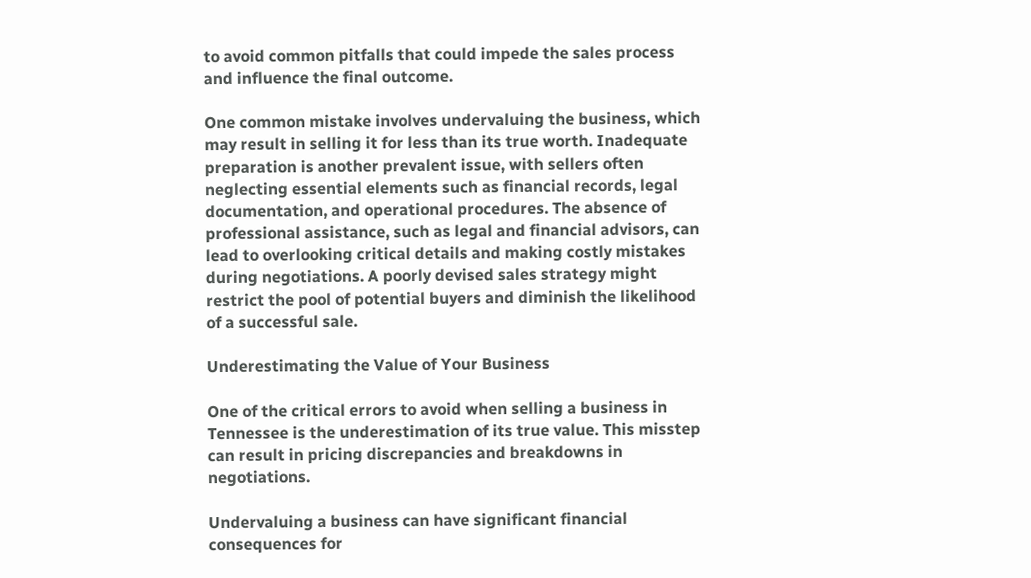to avoid common pitfalls that could impede the sales process and influence the final outcome.

One common mistake involves undervaluing the business, which may result in selling it for less than its true worth. Inadequate preparation is another prevalent issue, with sellers often neglecting essential elements such as financial records, legal documentation, and operational procedures. The absence of professional assistance, such as legal and financial advisors, can lead to overlooking critical details and making costly mistakes during negotiations. A poorly devised sales strategy might restrict the pool of potential buyers and diminish the likelihood of a successful sale.

Underestimating the Value of Your Business

One of the critical errors to avoid when selling a business in Tennessee is the underestimation of its true value. This misstep can result in pricing discrepancies and breakdowns in negotiations.

Undervaluing a business can have significant financial consequences for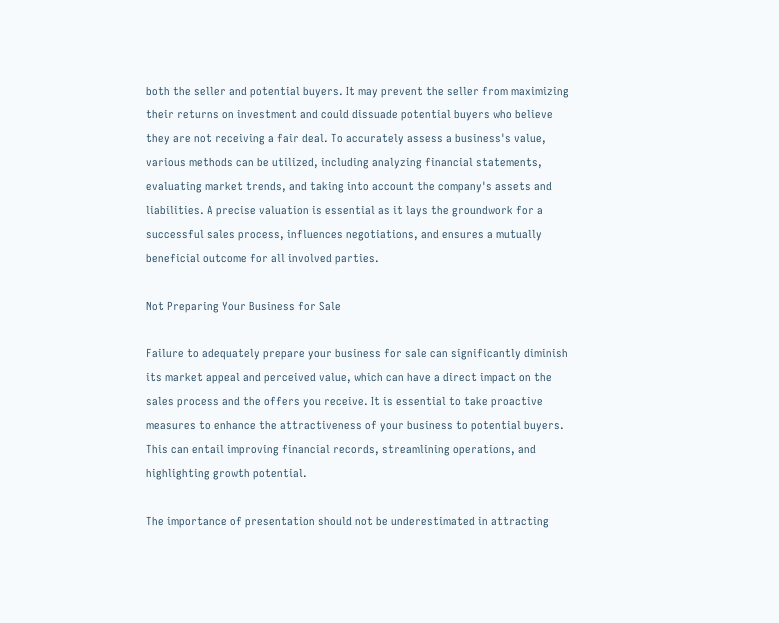both the seller and potential buyers. It may prevent the seller from maximizing their returns on investment and could dissuade potential buyers who believe they are not receiving a fair deal. To accurately assess a business's value, various methods can be utilized, including analyzing financial statements, evaluating market trends, and taking into account the company's assets and liabilities. A precise valuation is essential as it lays the groundwork for a successful sales process, influences negotiations, and ensures a mutually beneficial outcome for all involved parties.

Not Preparing Your Business for Sale

Failure to adequately prepare your business for sale can significantly diminish its market appeal and perceived value, which can have a direct impact on the sales process and the offers you receive. It is essential to take proactive measures to enhance the attractiveness of your business to potential buyers. This can entail improving financial records, streamlining operations, and highlighting growth potential.

The importance of presentation should not be underestimated in attracting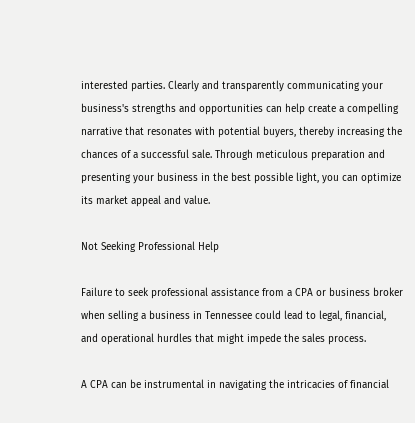interested parties. Clearly and transparently communicating your business's strengths and opportunities can help create a compelling narrative that resonates with potential buyers, thereby increasing the chances of a successful sale. Through meticulous preparation and presenting your business in the best possible light, you can optimize its market appeal and value.

Not Seeking Professional Help

Failure to seek professional assistance from a CPA or business broker when selling a business in Tennessee could lead to legal, financial, and operational hurdles that might impede the sales process.

A CPA can be instrumental in navigating the intricacies of financial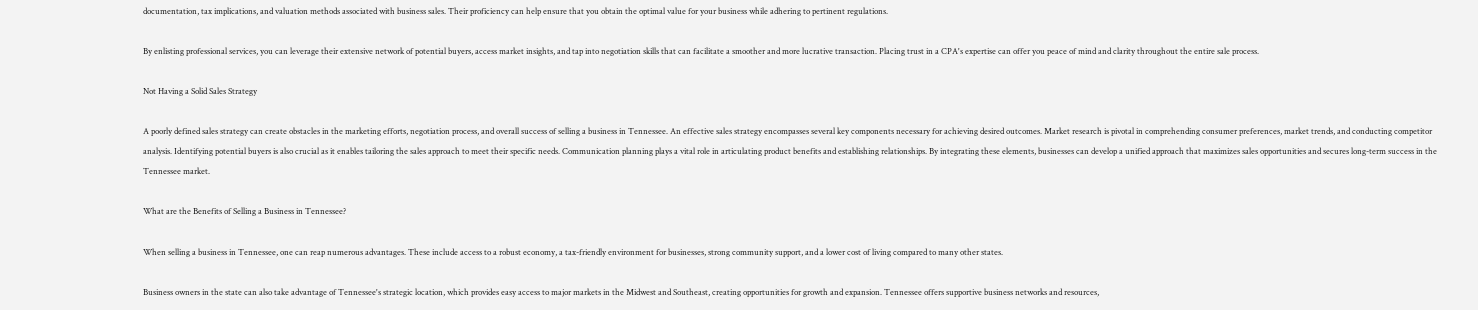documentation, tax implications, and valuation methods associated with business sales. Their proficiency can help ensure that you obtain the optimal value for your business while adhering to pertinent regulations.

By enlisting professional services, you can leverage their extensive network of potential buyers, access market insights, and tap into negotiation skills that can facilitate a smoother and more lucrative transaction. Placing trust in a CPA's expertise can offer you peace of mind and clarity throughout the entire sale process.

Not Having a Solid Sales Strategy

A poorly defined sales strategy can create obstacles in the marketing efforts, negotiation process, and overall success of selling a business in Tennessee. An effective sales strategy encompasses several key components necessary for achieving desired outcomes. Market research is pivotal in comprehending consumer preferences, market trends, and conducting competitor analysis. Identifying potential buyers is also crucial as it enables tailoring the sales approach to meet their specific needs. Communication planning plays a vital role in articulating product benefits and establishing relationships. By integrating these elements, businesses can develop a unified approach that maximizes sales opportunities and secures long-term success in the Tennessee market.

What are the Benefits of Selling a Business in Tennessee?

When selling a business in Tennessee, one can reap numerous advantages. These include access to a robust economy, a tax-friendly environment for businesses, strong community support, and a lower cost of living compared to many other states.

Business owners in the state can also take advantage of Tennessee's strategic location, which provides easy access to major markets in the Midwest and Southeast, creating opportunities for growth and expansion. Tennessee offers supportive business networks and resources,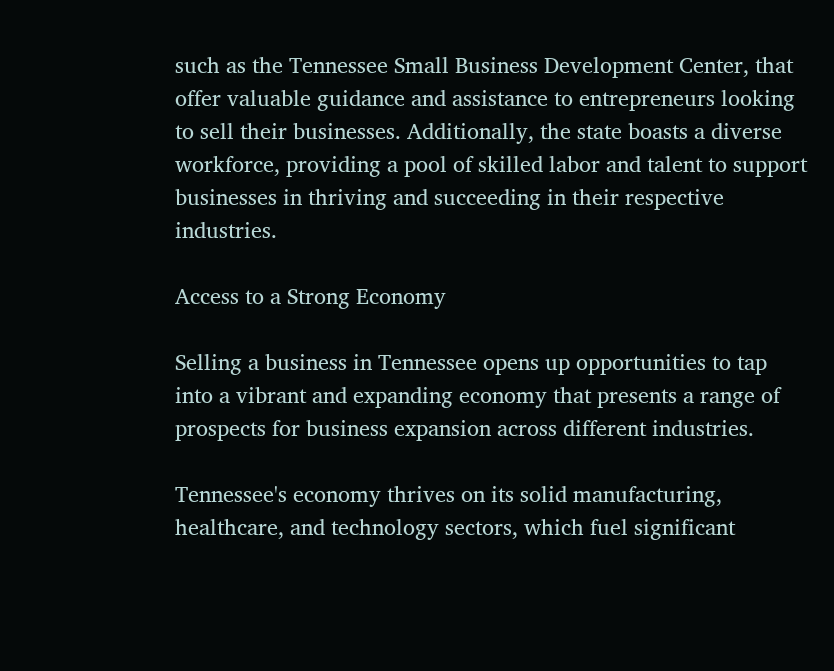such as the Tennessee Small Business Development Center, that offer valuable guidance and assistance to entrepreneurs looking to sell their businesses. Additionally, the state boasts a diverse workforce, providing a pool of skilled labor and talent to support businesses in thriving and succeeding in their respective industries.

Access to a Strong Economy

Selling a business in Tennessee opens up opportunities to tap into a vibrant and expanding economy that presents a range of prospects for business expansion across different industries.

Tennessee's economy thrives on its solid manufacturing, healthcare, and technology sectors, which fuel significant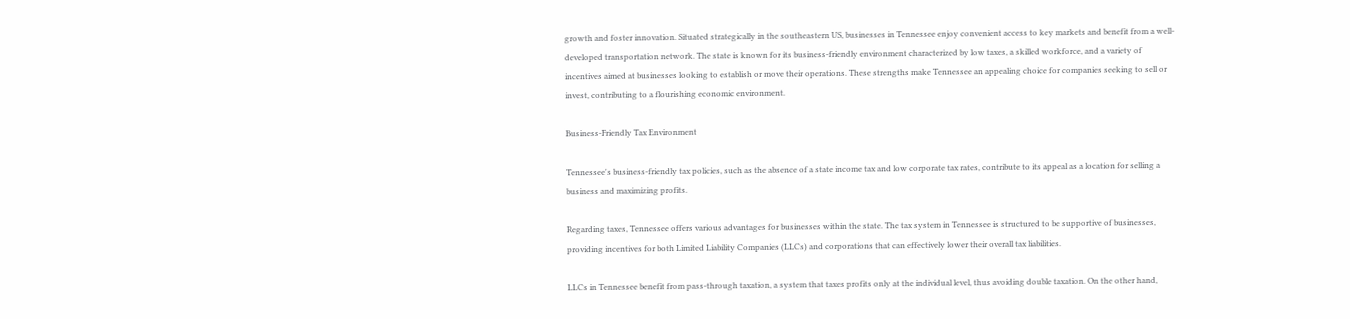growth and foster innovation. Situated strategically in the southeastern US, businesses in Tennessee enjoy convenient access to key markets and benefit from a well-developed transportation network. The state is known for its business-friendly environment characterized by low taxes, a skilled workforce, and a variety of incentives aimed at businesses looking to establish or move their operations. These strengths make Tennessee an appealing choice for companies seeking to sell or invest, contributing to a flourishing economic environment.

Business-Friendly Tax Environment

Tennessee's business-friendly tax policies, such as the absence of a state income tax and low corporate tax rates, contribute to its appeal as a location for selling a business and maximizing profits.

Regarding taxes, Tennessee offers various advantages for businesses within the state. The tax system in Tennessee is structured to be supportive of businesses, providing incentives for both Limited Liability Companies (LLCs) and corporations that can effectively lower their overall tax liabilities.

LLCs in Tennessee benefit from pass-through taxation, a system that taxes profits only at the individual level, thus avoiding double taxation. On the other hand,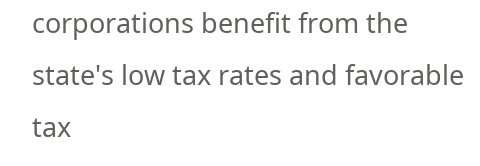corporations benefit from the state's low tax rates and favorable tax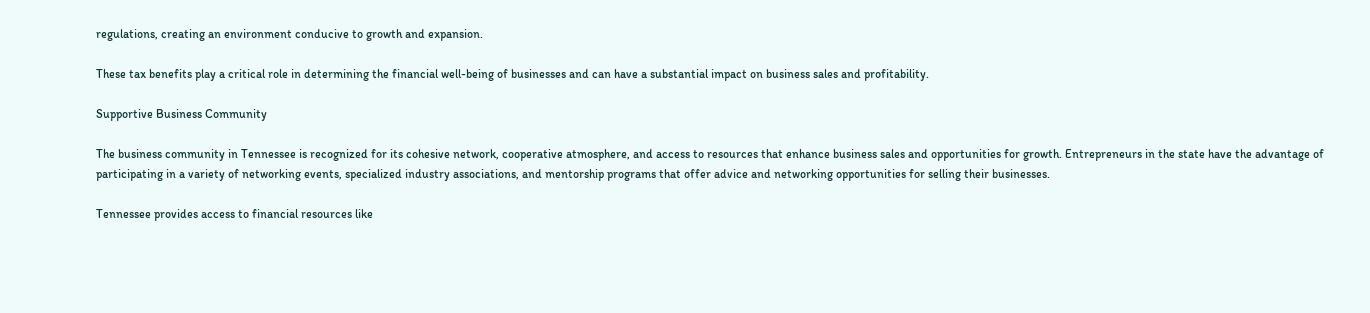regulations, creating an environment conducive to growth and expansion.

These tax benefits play a critical role in determining the financial well-being of businesses and can have a substantial impact on business sales and profitability.

Supportive Business Community

The business community in Tennessee is recognized for its cohesive network, cooperative atmosphere, and access to resources that enhance business sales and opportunities for growth. Entrepreneurs in the state have the advantage of participating in a variety of networking events, specialized industry associations, and mentorship programs that offer advice and networking opportunities for selling their businesses.

Tennessee provides access to financial resources like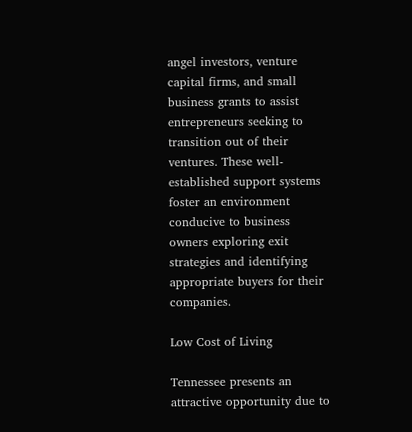angel investors, venture capital firms, and small business grants to assist entrepreneurs seeking to transition out of their ventures. These well-established support systems foster an environment conducive to business owners exploring exit strategies and identifying appropriate buyers for their companies.

Low Cost of Living

Tennessee presents an attractive opportunity due to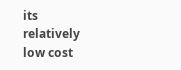its relatively low cost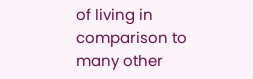of living in comparison to many other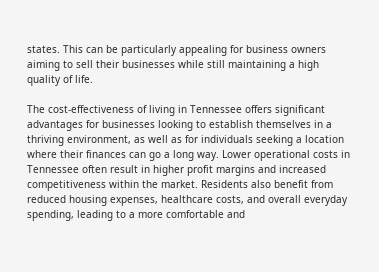states. This can be particularly appealing for business owners aiming to sell their businesses while still maintaining a high quality of life.

The cost-effectiveness of living in Tennessee offers significant advantages for businesses looking to establish themselves in a thriving environment, as well as for individuals seeking a location where their finances can go a long way. Lower operational costs in Tennessee often result in higher profit margins and increased competitiveness within the market. Residents also benefit from reduced housing expenses, healthcare costs, and overall everyday spending, leading to a more comfortable and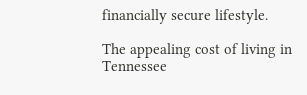financially secure lifestyle.

The appealing cost of living in Tennessee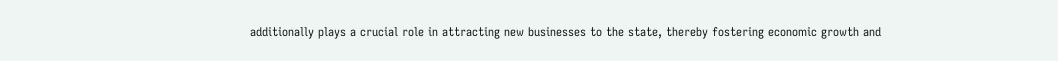additionally plays a crucial role in attracting new businesses to the state, thereby fostering economic growth and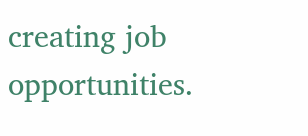creating job opportunities.